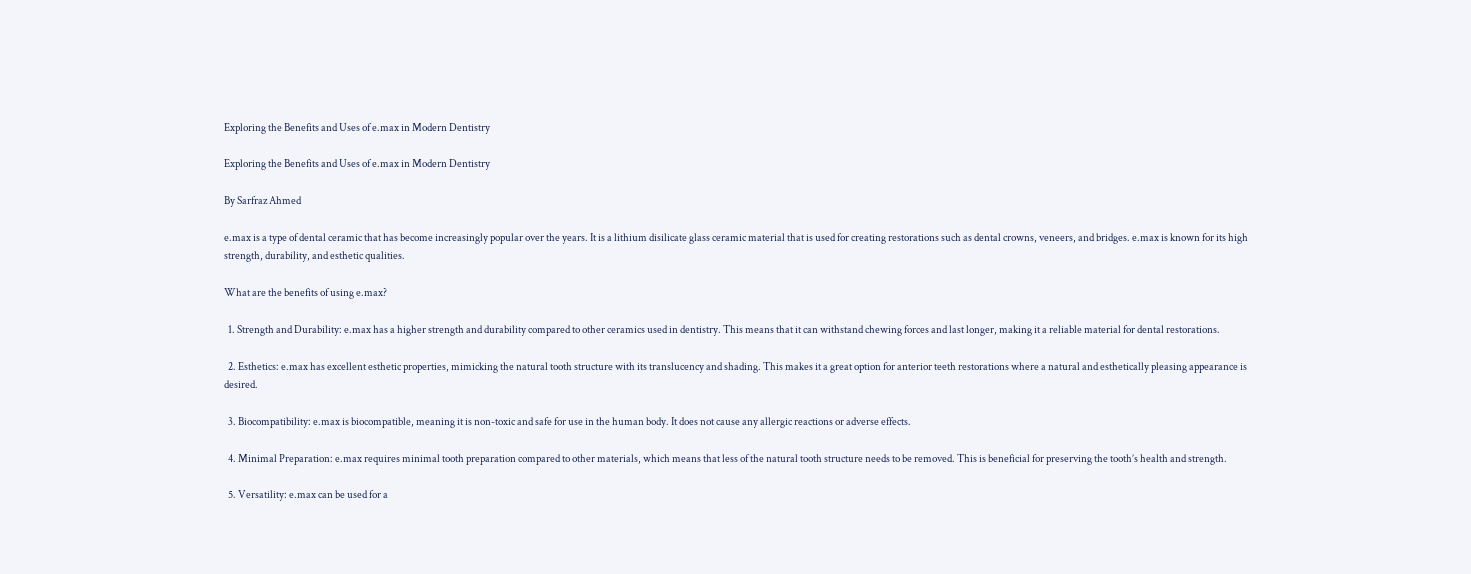Exploring the Benefits and Uses of e.max in Modern Dentistry

Exploring the Benefits and Uses of e.max in Modern Dentistry

By Sarfraz Ahmed

e.max is a type of dental ceramic that has become increasingly popular over the years. It is a lithium disilicate glass ceramic material that is used for creating restorations such as dental crowns, veneers, and bridges. e.max is known for its high strength, durability, and esthetic qualities.

What are the benefits of using e.max?

  1. Strength and Durability: e.max has a higher strength and durability compared to other ceramics used in dentistry. This means that it can withstand chewing forces and last longer, making it a reliable material for dental restorations.

  2. Esthetics: e.max has excellent esthetic properties, mimicking the natural tooth structure with its translucency and shading. This makes it a great option for anterior teeth restorations where a natural and esthetically pleasing appearance is desired.

  3. Biocompatibility: e.max is biocompatible, meaning it is non-toxic and safe for use in the human body. It does not cause any allergic reactions or adverse effects.

  4. Minimal Preparation: e.max requires minimal tooth preparation compared to other materials, which means that less of the natural tooth structure needs to be removed. This is beneficial for preserving the tooth’s health and strength.

  5. Versatility: e.max can be used for a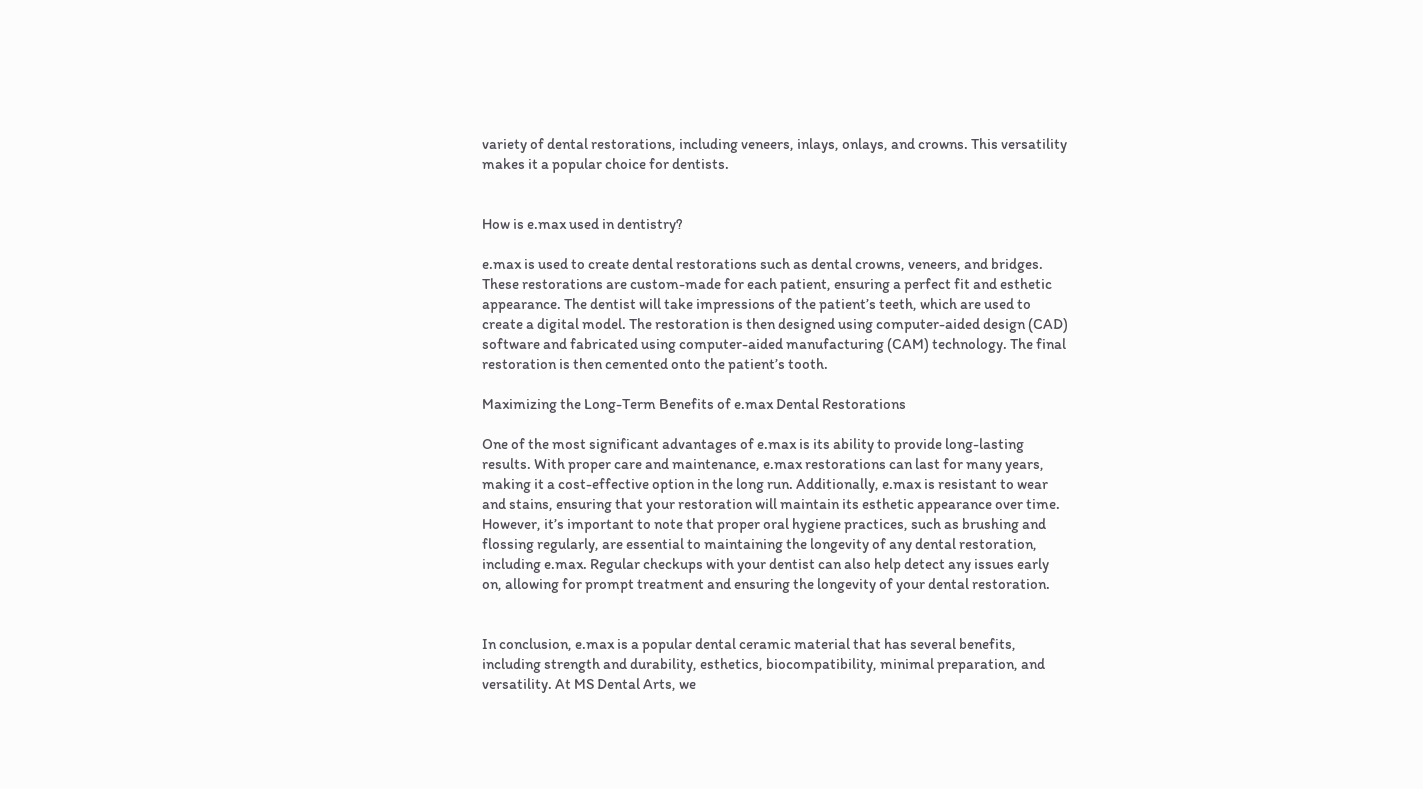variety of dental restorations, including veneers, inlays, onlays, and crowns. This versatility makes it a popular choice for dentists.


How is e.max used in dentistry?

e.max is used to create dental restorations such as dental crowns, veneers, and bridges. These restorations are custom-made for each patient, ensuring a perfect fit and esthetic appearance. The dentist will take impressions of the patient’s teeth, which are used to create a digital model. The restoration is then designed using computer-aided design (CAD) software and fabricated using computer-aided manufacturing (CAM) technology. The final restoration is then cemented onto the patient’s tooth.

Maximizing the Long-Term Benefits of e.max Dental Restorations

One of the most significant advantages of e.max is its ability to provide long-lasting results. With proper care and maintenance, e.max restorations can last for many years, making it a cost-effective option in the long run. Additionally, e.max is resistant to wear and stains, ensuring that your restoration will maintain its esthetic appearance over time. However, it’s important to note that proper oral hygiene practices, such as brushing and flossing regularly, are essential to maintaining the longevity of any dental restoration, including e.max. Regular checkups with your dentist can also help detect any issues early on, allowing for prompt treatment and ensuring the longevity of your dental restoration.


In conclusion, e.max is a popular dental ceramic material that has several benefits, including strength and durability, esthetics, biocompatibility, minimal preparation, and versatility. At MS Dental Arts, we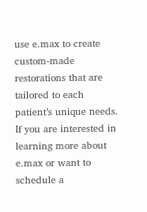use e.max to create custom-made restorations that are tailored to each patient’s unique needs. If you are interested in learning more about e.max or want to schedule a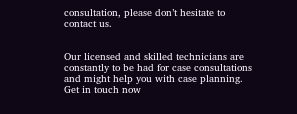consultation, please don’t hesitate to contact us.


Our licensed and skilled technicians are constantly to be had for case consultations and might help you with case planning. Get in touch now